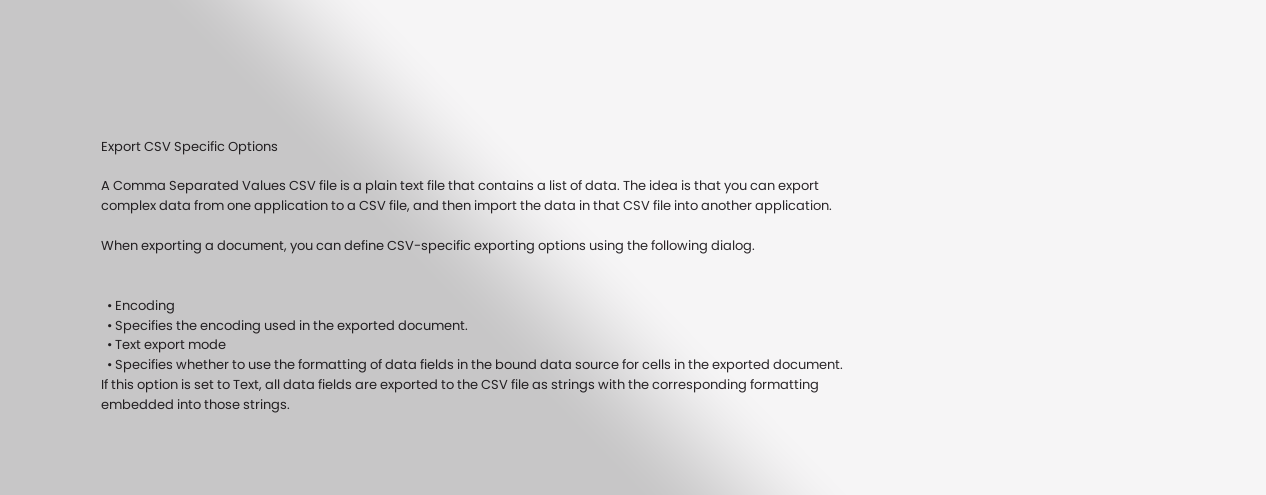Export CSV Specific Options

A Comma Separated Values CSV file is a plain text file that contains a list of data. The idea is that you can export complex data from one application to a CSV file, and then import the data in that CSV file into another application.

When exporting a document, you can define CSV-specific exporting options using the following dialog.


  • Encoding
  • Specifies the encoding used in the exported document.
  • Text export mode
  • Specifies whether to use the formatting of data fields in the bound data source for cells in the exported document. If this option is set to Text, all data fields are exported to the CSV file as strings with the corresponding formatting embedded into those strings.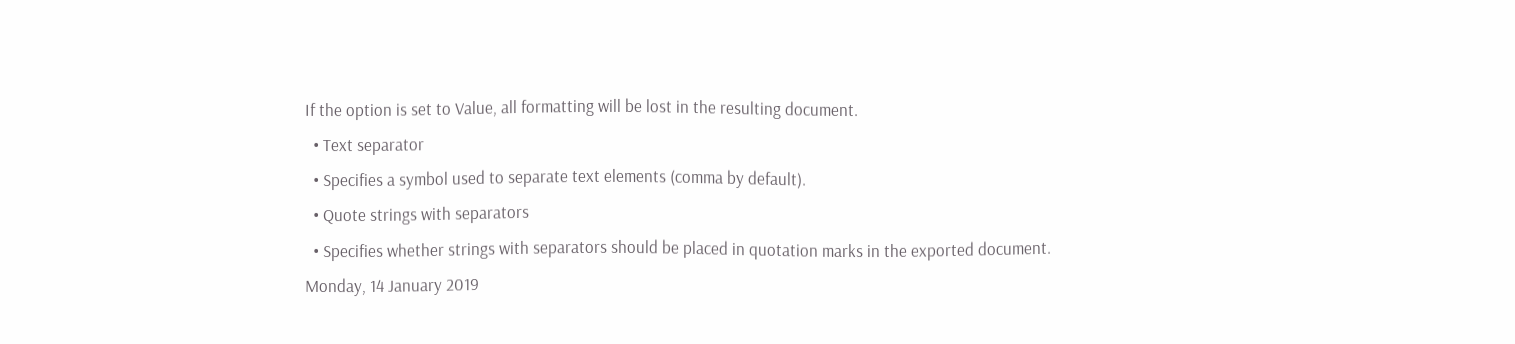If the option is set to Value, all formatting will be lost in the resulting document.
  • Text separator
  • Specifies a symbol used to separate text elements (comma by default).
  • Quote strings with separators
  • Specifies whether strings with separators should be placed in quotation marks in the exported document.
Monday, 14 January 2019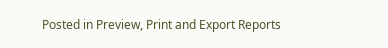Posted in Preview, Print and Export Reports